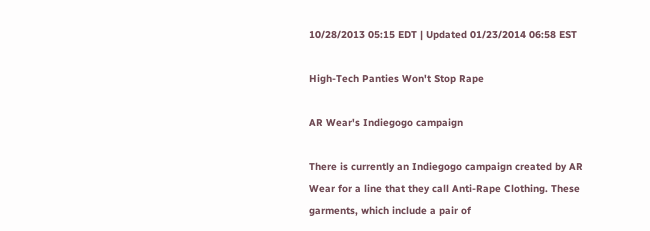10/28/2013 05:15 EDT | Updated 01/23/2014 06:58 EST

High-Tech Panties Won't Stop Rape

AR Wear's Indiegogo campaign

There is currently an Indiegogo campaign created by AR Wear for a line that they call Anti-Rape Clothing. These garments, which include a pair of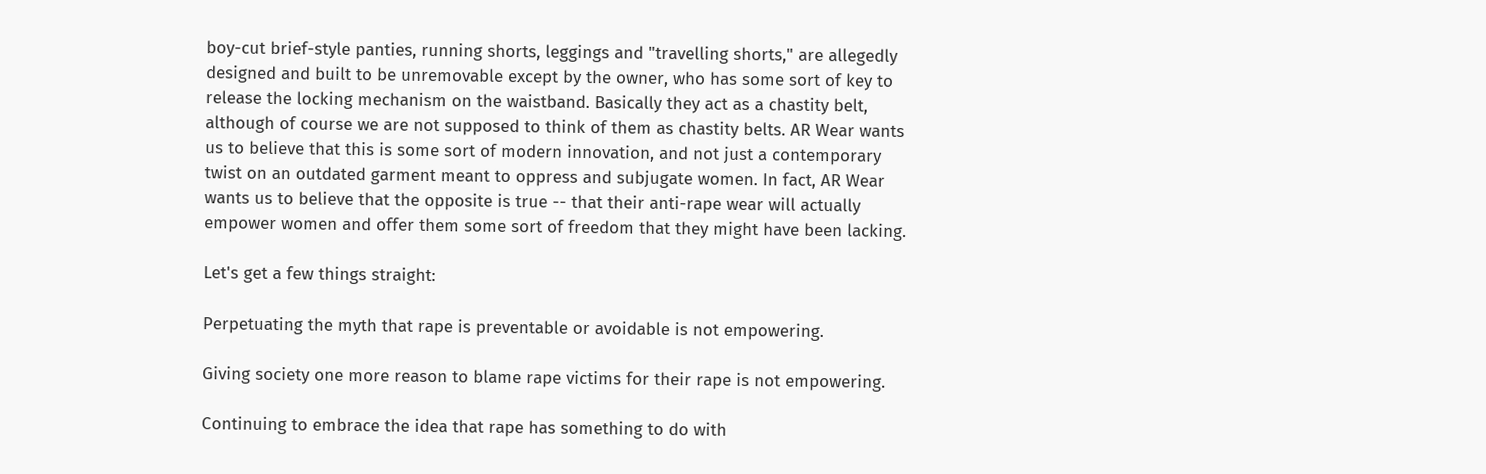boy-cut brief-style panties, running shorts, leggings and "travelling shorts," are allegedly designed and built to be unremovable except by the owner, who has some sort of key to release the locking mechanism on the waistband. Basically they act as a chastity belt, although of course we are not supposed to think of them as chastity belts. AR Wear wants us to believe that this is some sort of modern innovation, and not just a contemporary twist on an outdated garment meant to oppress and subjugate women. In fact, AR Wear wants us to believe that the opposite is true -- that their anti-rape wear will actually empower women and offer them some sort of freedom that they might have been lacking.

Let's get a few things straight:

Perpetuating the myth that rape is preventable or avoidable is not empowering.

Giving society one more reason to blame rape victims for their rape is not empowering.

Continuing to embrace the idea that rape has something to do with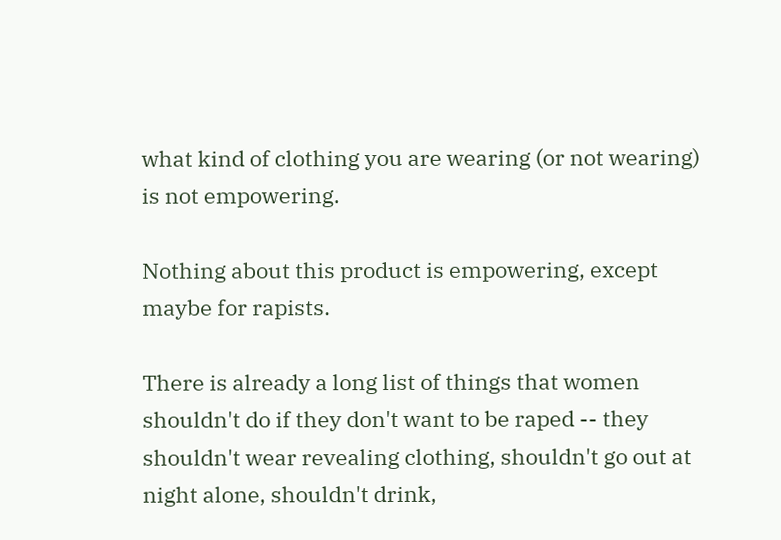what kind of clothing you are wearing (or not wearing) is not empowering.

Nothing about this product is empowering, except maybe for rapists.

There is already a long list of things that women shouldn't do if they don't want to be raped -- they shouldn't wear revealing clothing, shouldn't go out at night alone, shouldn't drink,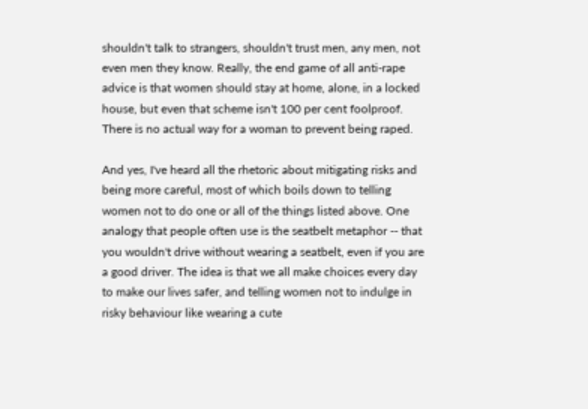shouldn't talk to strangers, shouldn't trust men, any men, not even men they know. Really, the end game of all anti-rape advice is that women should stay at home, alone, in a locked house, but even that scheme isn't 100 per cent foolproof. There is no actual way for a woman to prevent being raped.

And yes, I've heard all the rhetoric about mitigating risks and being more careful, most of which boils down to telling women not to do one or all of the things listed above. One analogy that people often use is the seatbelt metaphor -- that you wouldn't drive without wearing a seatbelt, even if you are a good driver. The idea is that we all make choices every day to make our lives safer, and telling women not to indulge in risky behaviour like wearing a cute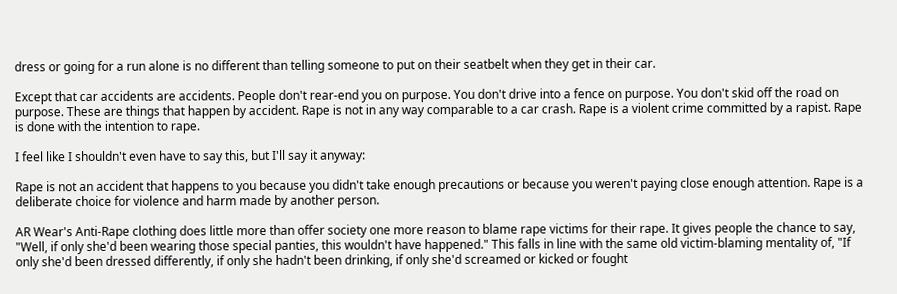dress or going for a run alone is no different than telling someone to put on their seatbelt when they get in their car.

Except that car accidents are accidents. People don't rear-end you on purpose. You don't drive into a fence on purpose. You don't skid off the road on purpose. These are things that happen by accident. Rape is not in any way comparable to a car crash. Rape is a violent crime committed by a rapist. Rape is done with the intention to rape.

I feel like I shouldn't even have to say this, but I'll say it anyway:

Rape is not an accident that happens to you because you didn't take enough precautions or because you weren't paying close enough attention. Rape is a deliberate choice for violence and harm made by another person.

AR Wear's Anti-Rape clothing does little more than offer society one more reason to blame rape victims for their rape. It gives people the chance to say, "Well, if only she'd been wearing those special panties, this wouldn't have happened." This falls in line with the same old victim-blaming mentality of, "If only she'd been dressed differently, if only she hadn't been drinking, if only she'd screamed or kicked or fought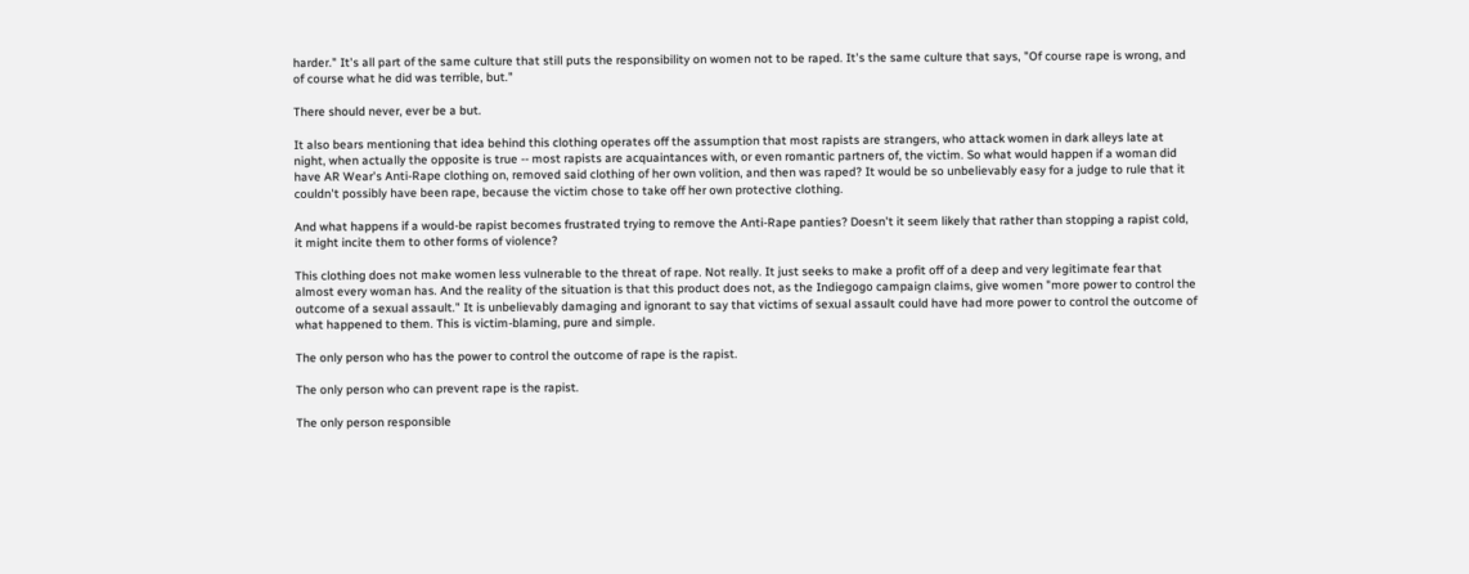harder." It's all part of the same culture that still puts the responsibility on women not to be raped. It's the same culture that says, "Of course rape is wrong, and of course what he did was terrible, but."

There should never, ever be a but.

It also bears mentioning that idea behind this clothing operates off the assumption that most rapists are strangers, who attack women in dark alleys late at night, when actually the opposite is true -- most rapists are acquaintances with, or even romantic partners of, the victim. So what would happen if a woman did have AR Wear's Anti-Rape clothing on, removed said clothing of her own volition, and then was raped? It would be so unbelievably easy for a judge to rule that it couldn't possibly have been rape, because the victim chose to take off her own protective clothing.

And what happens if a would-be rapist becomes frustrated trying to remove the Anti-Rape panties? Doesn't it seem likely that rather than stopping a rapist cold, it might incite them to other forms of violence?

This clothing does not make women less vulnerable to the threat of rape. Not really. It just seeks to make a profit off of a deep and very legitimate fear that almost every woman has. And the reality of the situation is that this product does not, as the Indiegogo campaign claims, give women "more power to control the outcome of a sexual assault." It is unbelievably damaging and ignorant to say that victims of sexual assault could have had more power to control the outcome of what happened to them. This is victim-blaming, pure and simple.

The only person who has the power to control the outcome of rape is the rapist.

The only person who can prevent rape is the rapist.

The only person responsible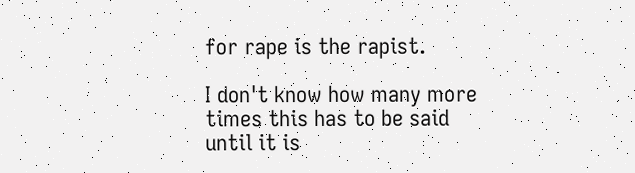for rape is the rapist.

I don't know how many more times this has to be said until it is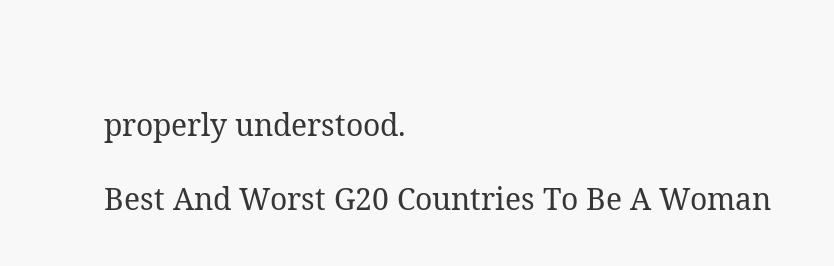properly understood.

Best And Worst G20 Countries To Be A Woman